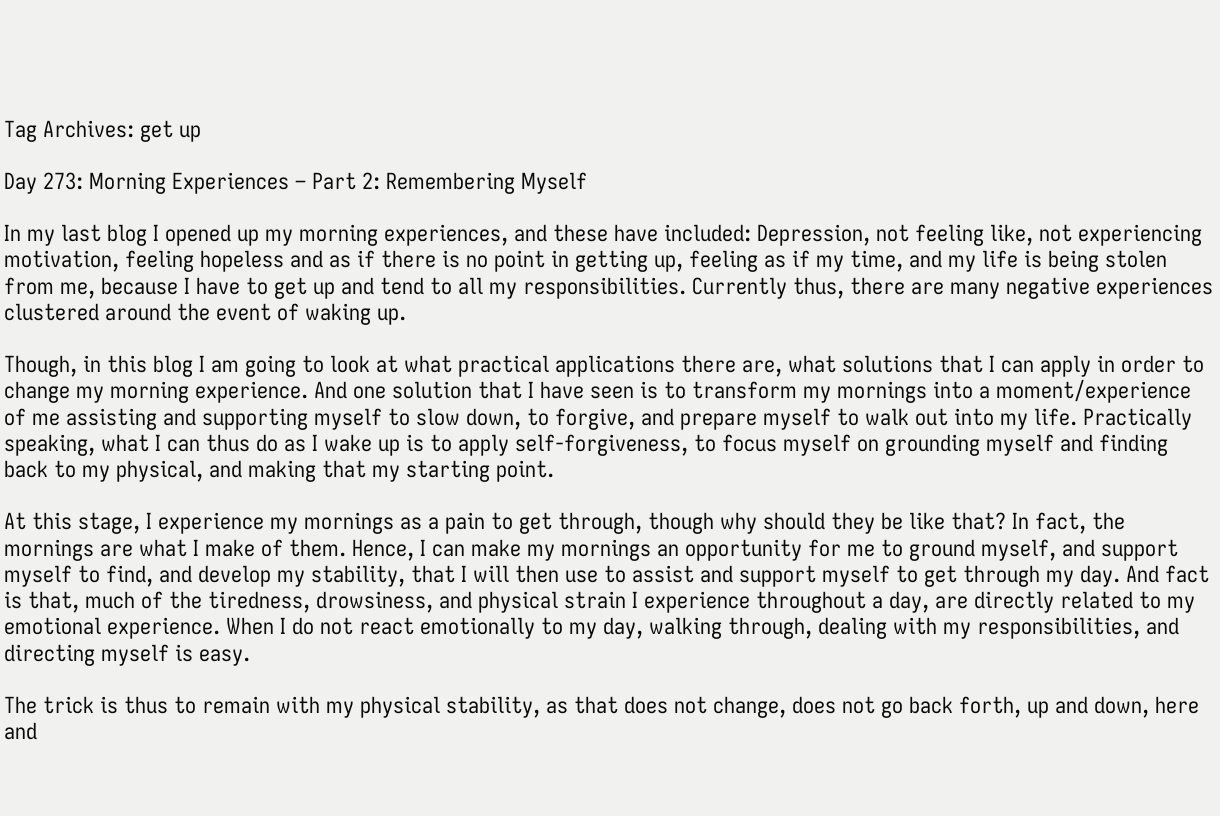Tag Archives: get up

Day 273: Morning Experiences – Part 2: Remembering Myself

In my last blog I opened up my morning experiences, and these have included: Depression, not feeling like, not experiencing motivation, feeling hopeless and as if there is no point in getting up, feeling as if my time, and my life is being stolen from me, because I have to get up and tend to all my responsibilities. Currently thus, there are many negative experiences clustered around the event of waking up.

Though, in this blog I am going to look at what practical applications there are, what solutions that I can apply in order to change my morning experience. And one solution that I have seen is to transform my mornings into a moment/experience of me assisting and supporting myself to slow down, to forgive, and prepare myself to walk out into my life. Practically speaking, what I can thus do as I wake up is to apply self-forgiveness, to focus myself on grounding myself and finding back to my physical, and making that my starting point.

At this stage, I experience my mornings as a pain to get through, though why should they be like that? In fact, the mornings are what I make of them. Hence, I can make my mornings an opportunity for me to ground myself, and support myself to find, and develop my stability, that I will then use to assist and support myself to get through my day. And fact is that, much of the tiredness, drowsiness, and physical strain I experience throughout a day, are directly related to my emotional experience. When I do not react emotionally to my day, walking through, dealing with my responsibilities, and directing myself is easy.

The trick is thus to remain with my physical stability, as that does not change, does not go back forth, up and down, here and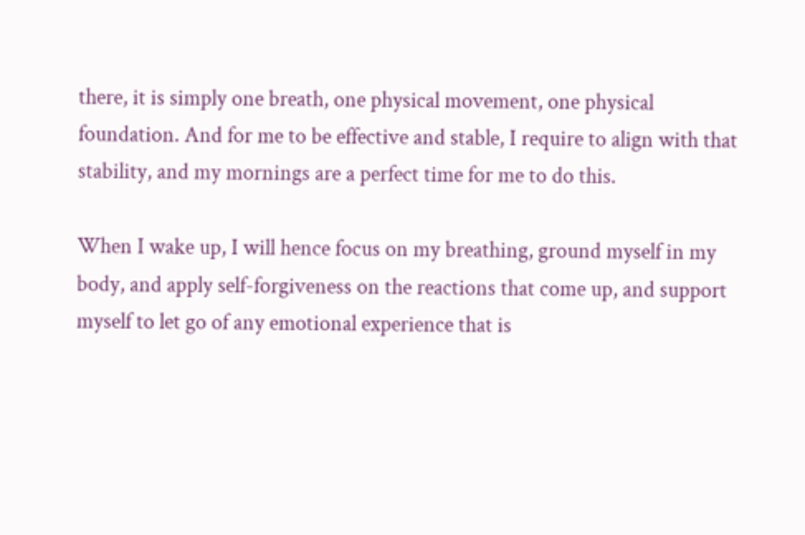there, it is simply one breath, one physical movement, one physical foundation. And for me to be effective and stable, I require to align with that stability, and my mornings are a perfect time for me to do this.

When I wake up, I will hence focus on my breathing, ground myself in my body, and apply self-forgiveness on the reactions that come up, and support myself to let go of any emotional experience that is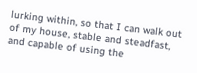lurking within, so that I can walk out of my house, stable and steadfast, and capable of using the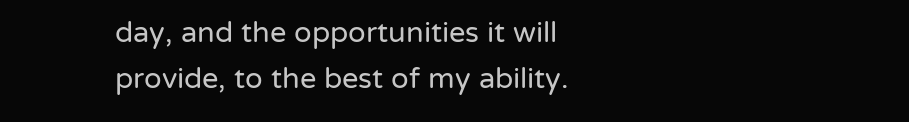day, and the opportunities it will provide, to the best of my ability.